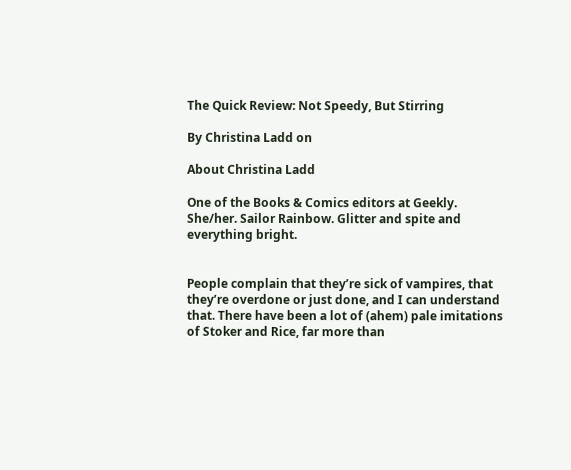The Quick Review: Not Speedy, But Stirring

By Christina Ladd on

About Christina Ladd

One of the Books & Comics editors at Geekly. She/her. Sailor Rainbow. Glitter and spite and everything bright.


People complain that they’re sick of vampires, that they’re overdone or just done, and I can understand that. There have been a lot of (ahem) pale imitations of Stoker and Rice, far more than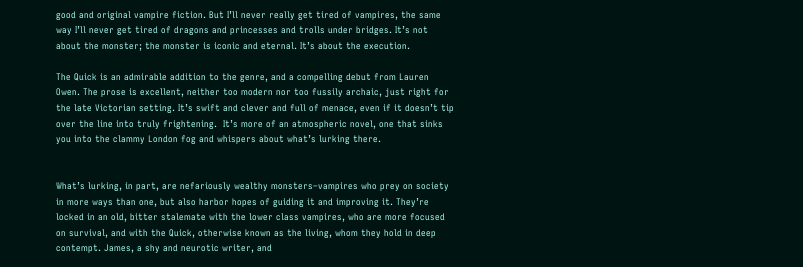good and original vampire fiction. But I’ll never really get tired of vampires, the same way I’ll never get tired of dragons and princesses and trolls under bridges. It’s not about the monster; the monster is iconic and eternal. It’s about the execution.

The Quick is an admirable addition to the genre, and a compelling debut from Lauren Owen. The prose is excellent, neither too modern nor too fussily archaic, just right for the late Victorian setting. It’s swift and clever and full of menace, even if it doesn’t tip over the line into truly frightening.  It’s more of an atmospheric novel, one that sinks you into the clammy London fog and whispers about what’s lurking there.


What’s lurking, in part, are nefariously wealthy monsters–vampires who prey on society in more ways than one, but also harbor hopes of guiding it and improving it. They’re locked in an old, bitter stalemate with the lower class vampires, who are more focused on survival, and with the Quick, otherwise known as the living, whom they hold in deep contempt. James, a shy and neurotic writer, and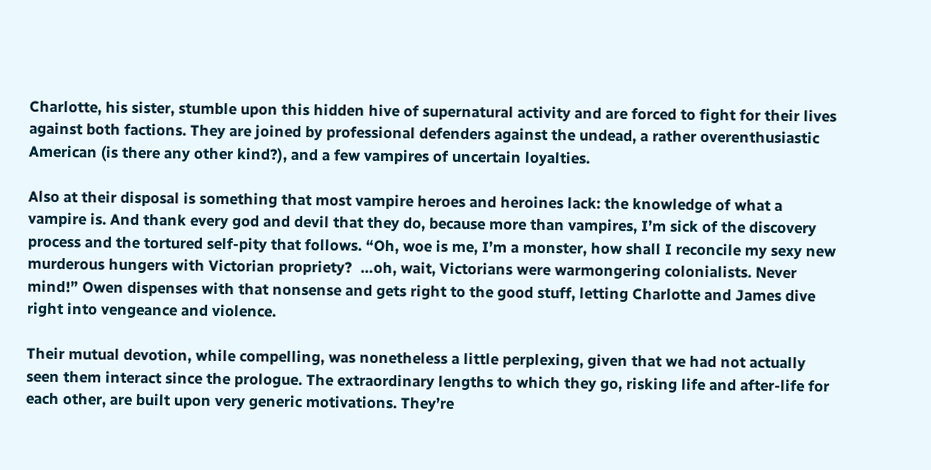Charlotte, his sister, stumble upon this hidden hive of supernatural activity and are forced to fight for their lives against both factions. They are joined by professional defenders against the undead, a rather overenthusiastic American (is there any other kind?), and a few vampires of uncertain loyalties.

Also at their disposal is something that most vampire heroes and heroines lack: the knowledge of what a vampire is. And thank every god and devil that they do, because more than vampires, I’m sick of the discovery process and the tortured self-pity that follows. “Oh, woe is me, I’m a monster, how shall I reconcile my sexy new murderous hungers with Victorian propriety?  …oh, wait, Victorians were warmongering colonialists. Never mind!” Owen dispenses with that nonsense and gets right to the good stuff, letting Charlotte and James dive right into vengeance and violence.

Their mutual devotion, while compelling, was nonetheless a little perplexing, given that we had not actually seen them interact since the prologue. The extraordinary lengths to which they go, risking life and after-life for each other, are built upon very generic motivations. They’re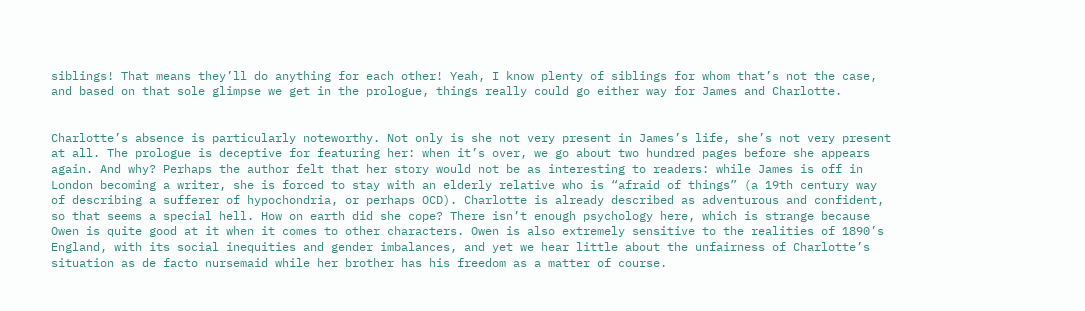siblings! That means they’ll do anything for each other! Yeah, I know plenty of siblings for whom that’s not the case, and based on that sole glimpse we get in the prologue, things really could go either way for James and Charlotte.


Charlotte’s absence is particularly noteworthy. Not only is she not very present in James’s life, she’s not very present at all. The prologue is deceptive for featuring her: when it’s over, we go about two hundred pages before she appears again. And why? Perhaps the author felt that her story would not be as interesting to readers: while James is off in London becoming a writer, she is forced to stay with an elderly relative who is “afraid of things” (a 19th century way of describing a sufferer of hypochondria, or perhaps OCD). Charlotte is already described as adventurous and confident, so that seems a special hell. How on earth did she cope? There isn’t enough psychology here, which is strange because Owen is quite good at it when it comes to other characters. Owen is also extremely sensitive to the realities of 1890’s England, with its social inequities and gender imbalances, and yet we hear little about the unfairness of Charlotte’s situation as de facto nursemaid while her brother has his freedom as a matter of course.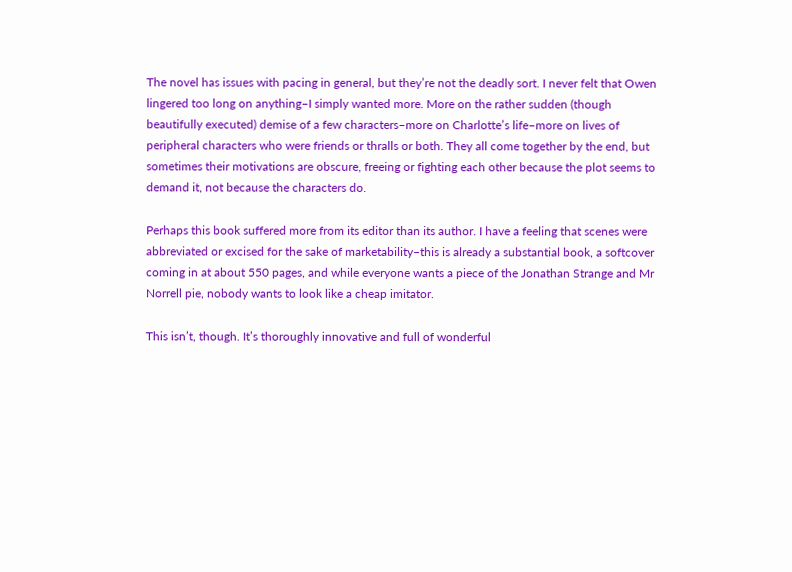The novel has issues with pacing in general, but they’re not the deadly sort. I never felt that Owen lingered too long on anything–I simply wanted more. More on the rather sudden (though beautifully executed) demise of a few characters–more on Charlotte’s life–more on lives of peripheral characters who were friends or thralls or both. They all come together by the end, but sometimes their motivations are obscure, freeing or fighting each other because the plot seems to demand it, not because the characters do.

Perhaps this book suffered more from its editor than its author. I have a feeling that scenes were abbreviated or excised for the sake of marketability–this is already a substantial book, a softcover coming in at about 550 pages, and while everyone wants a piece of the Jonathan Strange and Mr Norrell pie, nobody wants to look like a cheap imitator.

This isn’t, though. It’s thoroughly innovative and full of wonderful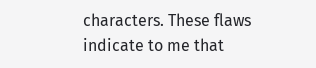characters. These flaws indicate to me that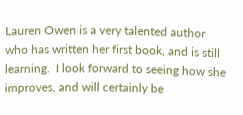Lauren Owen is a very talented author who has written her first book, and is still learning.  I look forward to seeing how she improves, and will certainly be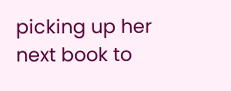picking up her next book to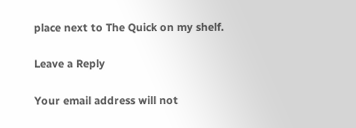place next to The Quick on my shelf.

Leave a Reply

Your email address will not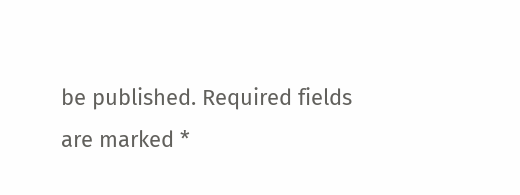be published. Required fields are marked *